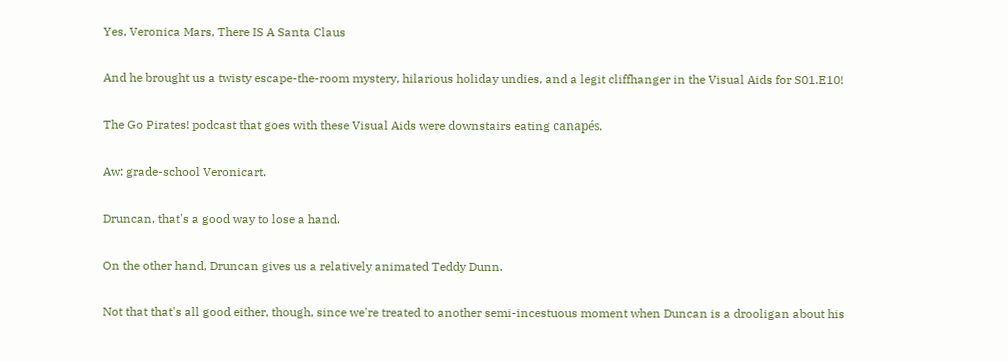Yes, Veronica Mars, There IS A Santa Claus

And he brought us a twisty escape-the-room mystery, hilarious holiday undies, and a legit cliffhanger in the Visual Aids for S01.E10!

The Go Pirates! podcast that goes with these Visual Aids were downstairs eating canapés.

Aw: grade-school Veronicart.

Druncan, that's a good way to lose a hand.

On the other hand, Druncan gives us a relatively animated Teddy Dunn.

Not that that's all good either, though, since we're treated to another semi-incestuous moment when Duncan is a drooligan about his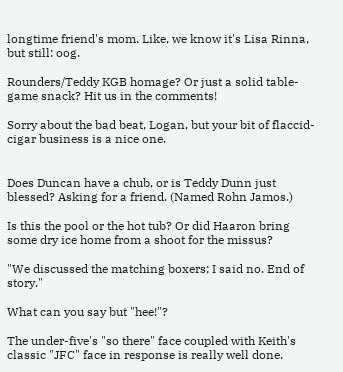longtime friend's mom. Like, we know it's Lisa Rinna, but still: oog.

Rounders/Teddy KGB homage? Or just a solid table-game snack? Hit us in the comments!

Sorry about the bad beat, Logan, but your bit of flaccid-cigar business is a nice one.


Does Duncan have a chub, or is Teddy Dunn just blessed? Asking for a friend. (Named Rohn Jamos.)

Is this the pool or the hot tub? Or did Haaron bring some dry ice home from a shoot for the missus?

"We discussed the matching boxers; I said no. End of story."

What can you say but "hee!"?

The under-five's "so there" face coupled with Keith's classic "JFC" face in response is really well done.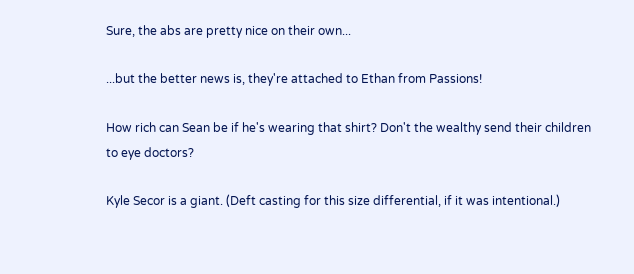Sure, the abs are pretty nice on their own...

...but the better news is, they're attached to Ethan from Passions!

How rich can Sean be if he's wearing that shirt? Don't the wealthy send their children to eye doctors?

Kyle Secor is a giant. (Deft casting for this size differential, if it was intentional.)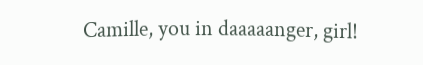Camille, you in daaaaanger, girl!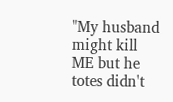"My husband might kill ME but he totes didn't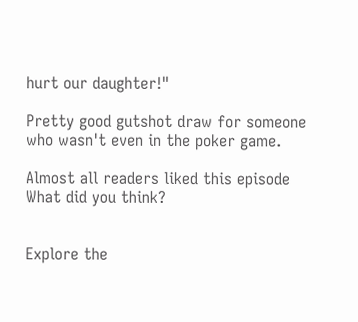hurt our daughter!"

Pretty good gutshot draw for someone who wasn't even in the poker game.

Almost all readers liked this episode
What did you think?


Explore the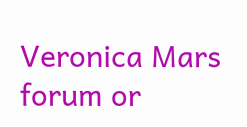Veronica Mars forum or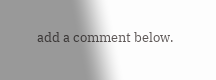add a comment below.